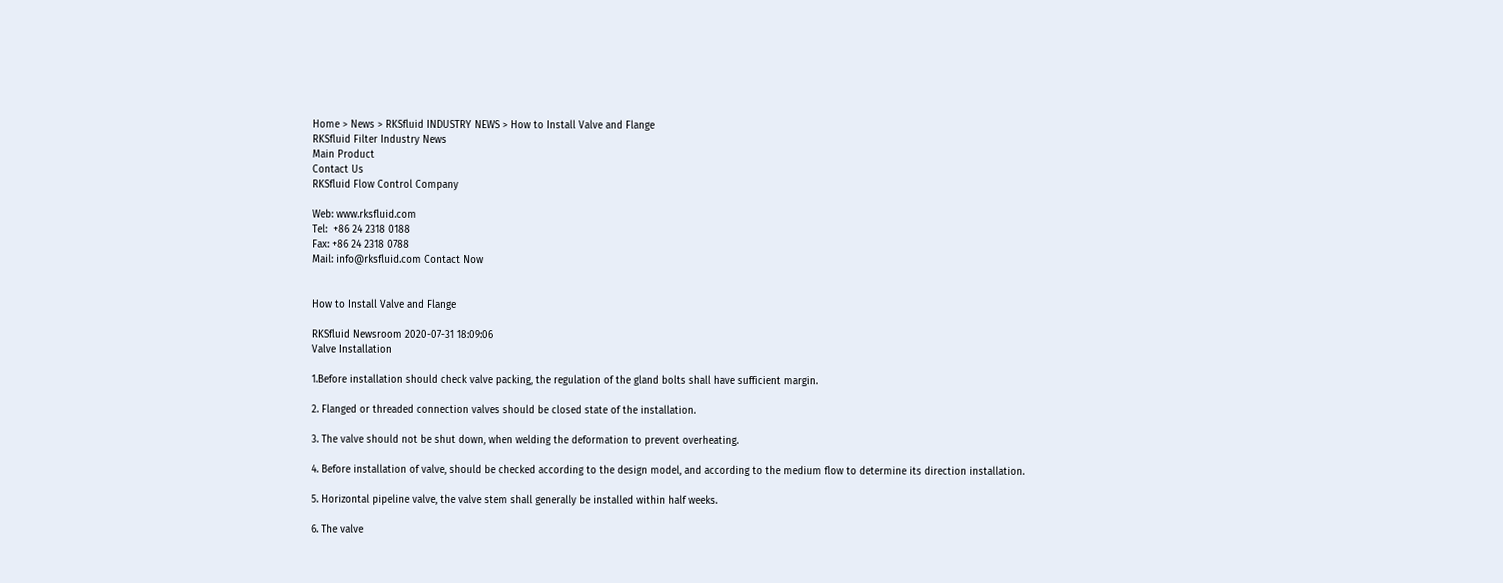Home > News > RKSfluid INDUSTRY NEWS > How to Install Valve and Flange
RKSfluid Filter Industry News
Main Product
Contact Us
RKSfluid Flow Control Company

Web: www.rksfluid.com
Tel:  +86 24 2318 0188
Fax: +86 24 2318 0788
Mail: info@rksfluid.com Contact Now


How to Install Valve and Flange

RKSfluid Newsroom 2020-07-31 18:09:06
Valve Installation

1.Before installation should check valve packing, the regulation of the gland bolts shall have sufficient margin.

2. Flanged or threaded connection valves should be closed state of the installation.

3. The valve should not be shut down, when welding the deformation to prevent overheating.

4. Before installation of valve, should be checked according to the design model, and according to the medium flow to determine its direction installation.

5. Horizontal pipeline valve, the valve stem shall generally be installed within half weeks.

6. The valve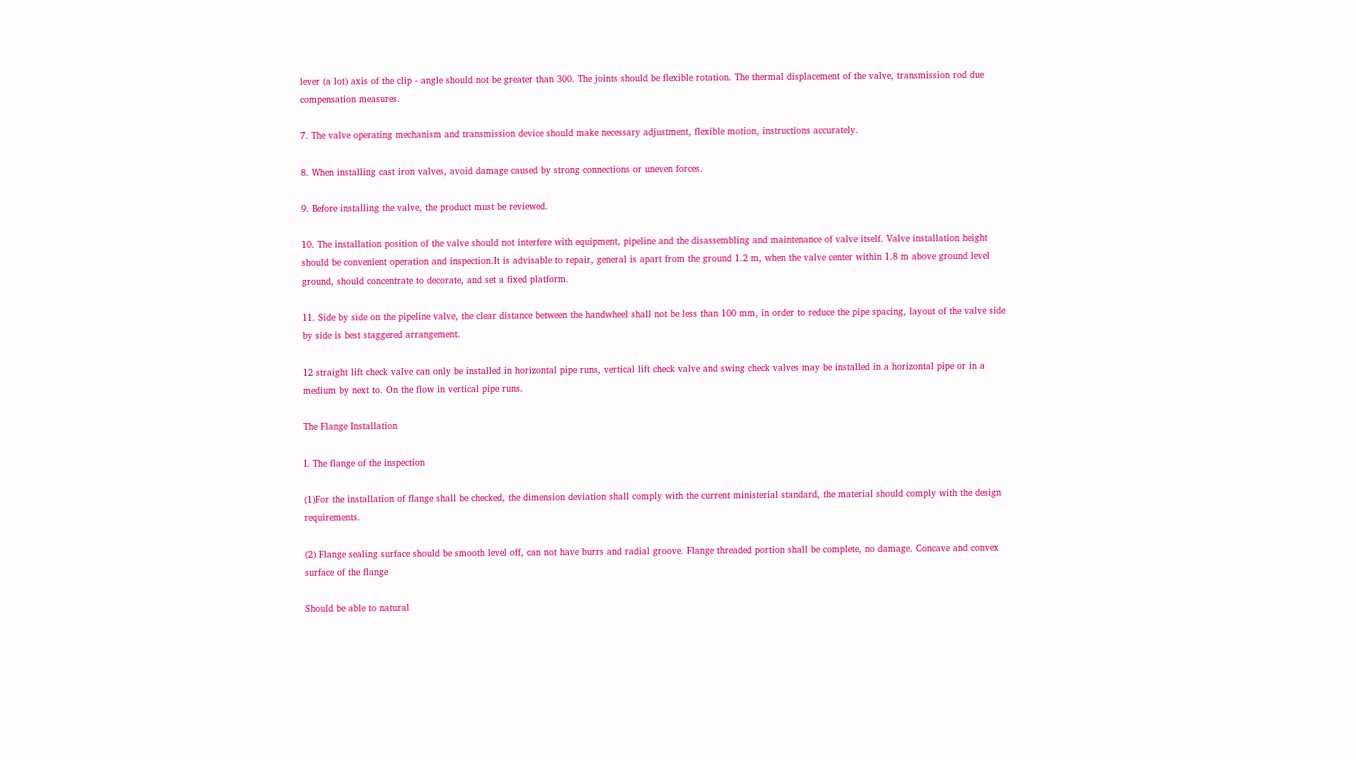lever (a lot) axis of the clip - angle should not be greater than 300. The joints should be flexible rotation. The thermal displacement of the valve, transmission rod due compensation measures.

7. The valve operating mechanism and transmission device should make necessary adjustment, flexible motion, instructions accurately.

8. When installing cast iron valves, avoid damage caused by strong connections or uneven forces.

9. Before installing the valve, the product must be reviewed.

10. The installation position of the valve should not interfere with equipment, pipeline and the disassembling and maintenance of valve itself. Valve installation height should be convenient operation and inspection.It is advisable to repair, general is apart from the ground 1.2 m, when the valve center within 1.8 m above ground level ground, should concentrate to decorate, and set a fixed platform.

11. Side by side on the pipeline valve, the clear distance between the handwheel shall not be less than 100 mm, in order to reduce the pipe spacing, layout of the valve side by side is best staggered arrangement.

12 straight lift check valve can only be installed in horizontal pipe runs, vertical lift check valve and swing check valves may be installed in a horizontal pipe or in a medium by next to. On the flow in vertical pipe runs.

The Flange Installation

I. The flange of the inspection

(1)For the installation of flange shall be checked, the dimension deviation shall comply with the current ministerial standard, the material should comply with the design requirements.

(2) Flange sealing surface should be smooth level off, can not have burrs and radial groove. Flange threaded portion shall be complete, no damage. Concave and convex surface of the flange

Should be able to natural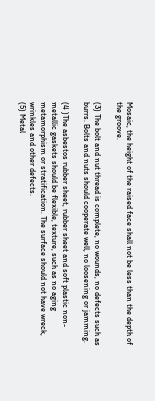Mosaic, the height of the raised face shall not be less than the depth of the groove.

(3) The bolt and nut thread is complete, no wounds, no defects such as burrs. Bolts and nuts should cooperate well, no loosening or jamming.

(4 )The asbestos rubber sheet, rubber sheet and soft plastic non-metallic gaskets should be flexible, texture, such as no aging metamorphism or stratification. The surface should not have wreck, wrinkles and other defects.
(5) Metal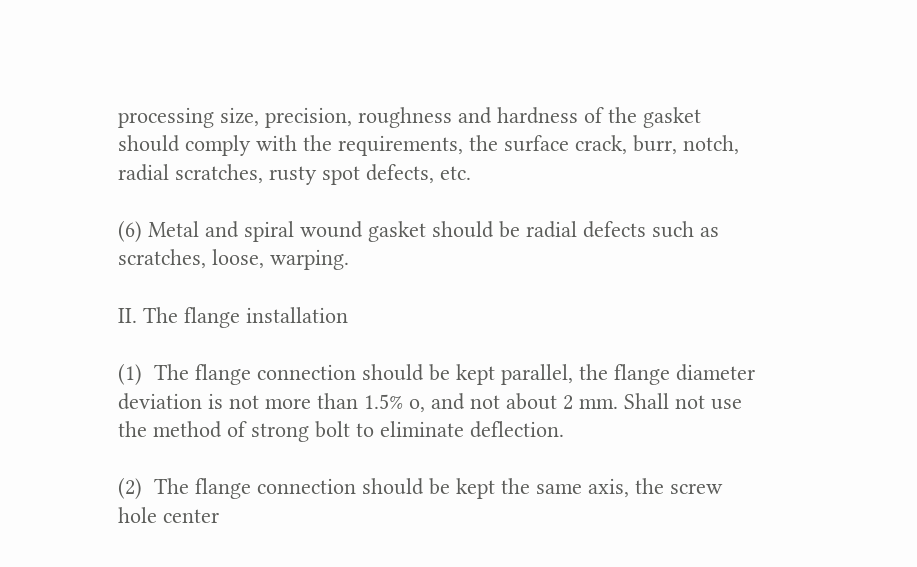processing size, precision, roughness and hardness of the gasket should comply with the requirements, the surface crack, burr, notch, radial scratches, rusty spot defects, etc.

(6) Metal and spiral wound gasket should be radial defects such as scratches, loose, warping.

II. The flange installation

(1)  The flange connection should be kept parallel, the flange diameter deviation is not more than 1.5% o, and not about 2 mm. Shall not use the method of strong bolt to eliminate deflection.

(2)  The flange connection should be kept the same axis, the screw hole center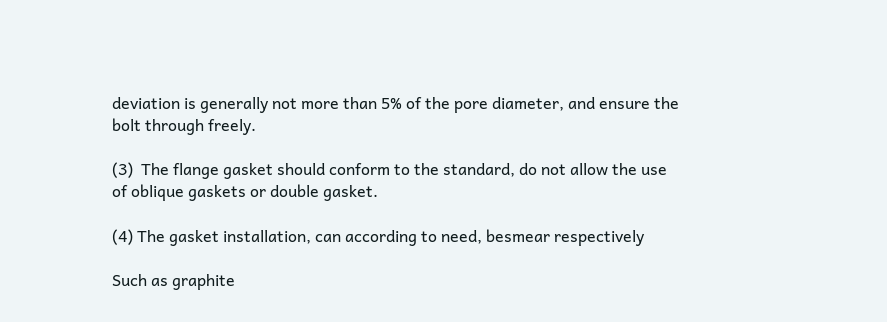deviation is generally not more than 5% of the pore diameter, and ensure the bolt through freely.

(3)  The flange gasket should conform to the standard, do not allow the use of oblique gaskets or double gasket.

(4) The gasket installation, can according to need, besmear respectively

Such as graphite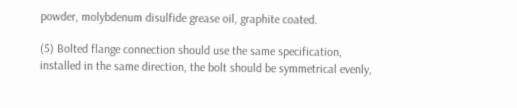powder, molybdenum disulfide grease oil, graphite coated.

(5) Bolted flange connection should use the same specification, installed in the same direction, the bolt should be symmetrical evenly,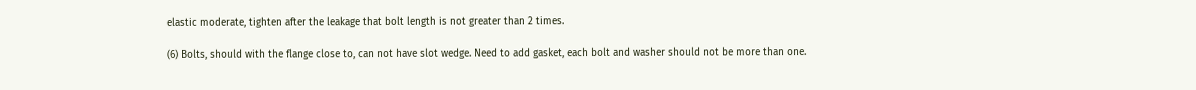elastic moderate, tighten after the leakage that bolt length is not greater than 2 times.

(6) Bolts, should with the flange close to, can not have slot wedge. Need to add gasket, each bolt and washer should not be more than one.